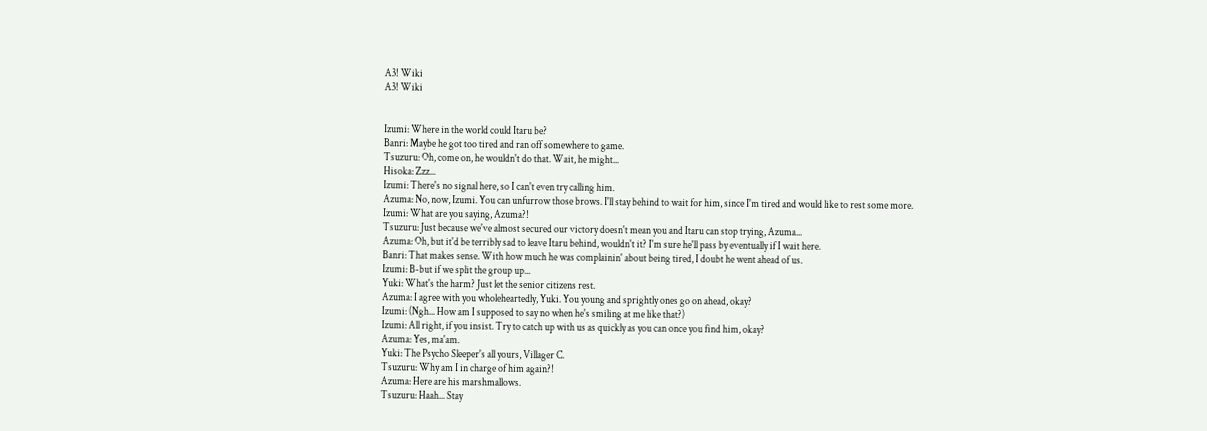A3! Wiki
A3! Wiki


Izumi: Where in the world could Itaru be?
Banri: Maybe he got too tired and ran off somewhere to game.
Tsuzuru: Oh, come on, he wouldn't do that. Wait, he might...
Hisoka: Zzz...
Izumi: There's no signal here, so I can't even try calling him.
Azuma: No, now, Izumi. You can unfurrow those brows. I'll stay behind to wait for him, since I'm tired and would like to rest some more.
Izumi: What are you saying, Azuma?!
Tsuzuru: Just because we've almost secured our victory doesn't mean you and Itaru can stop trying, Azuma...
Azuma: Oh, but it'd be terribly sad to leave Itaru behind, wouldn't it? I'm sure he'll pass by eventually if I wait here.
Banri: That makes sense. With how much he was complainin' about being tired, I doubt he went ahead of us.
Izumi: B-but if we split the group up...
Yuki: What's the harm? Just let the senior citizens rest.
Azuma: I agree with you wholeheartedly, Yuki. You young and sprightly ones go on ahead, okay?
Izumi: (Ngh... How am I supposed to say no when he's smiling at me like that?)
Izumi: All right, if you insist. Try to catch up with us as quickly as you can once you find him, okay?
Azuma: Yes, ma'am.
Yuki: The Psycho Sleeper's all yours, Villager C.
Tsuzuru: Why am I in charge of him again?!
Azuma: Here are his marshmallows.
Tsuzuru: Haah... Stay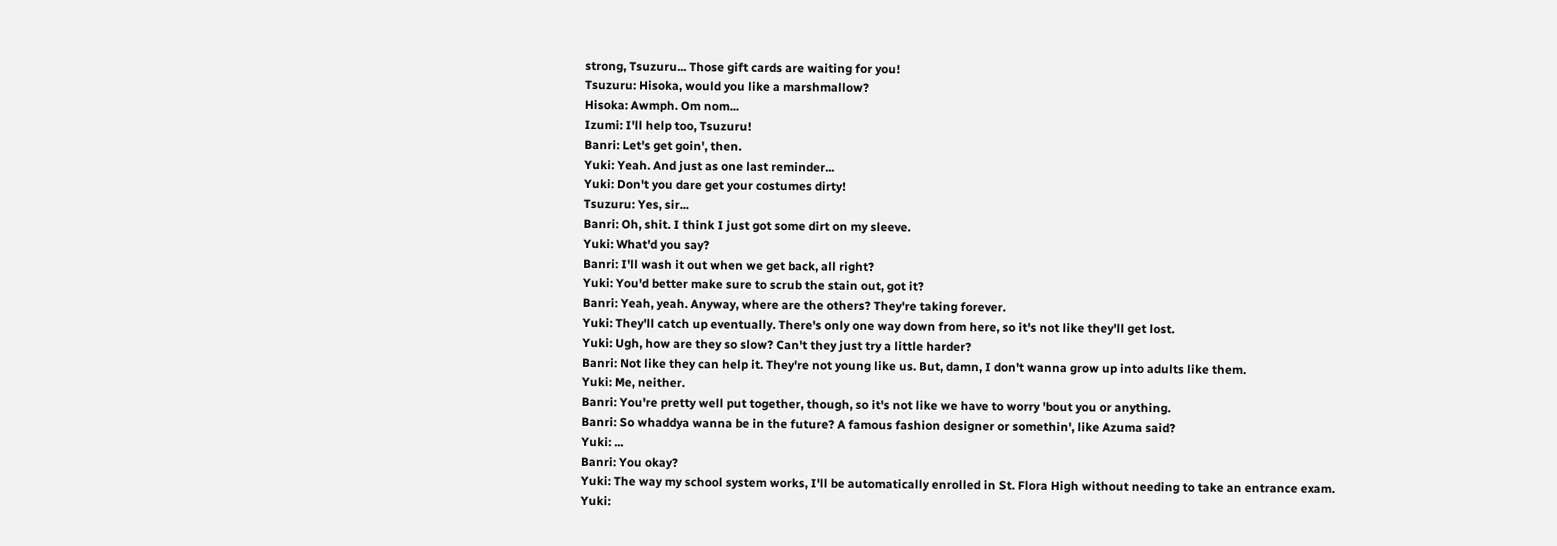strong, Tsuzuru... Those gift cards are waiting for you!
Tsuzuru: Hisoka, would you like a marshmallow?
Hisoka: Awmph. Om nom...
Izumi: I'll help too, Tsuzuru!
Banri: Let's get goin', then.
Yuki: Yeah. And just as one last reminder...
Yuki: Don't you dare get your costumes dirty!
Tsuzuru: Yes, sir...
Banri: Oh, shit. I think I just got some dirt on my sleeve.
Yuki: What'd you say?
Banri: I'll wash it out when we get back, all right?
Yuki: You'd better make sure to scrub the stain out, got it?
Banri: Yeah, yeah. Anyway, where are the others? They're taking forever.
Yuki: They'll catch up eventually. There's only one way down from here, so it's not like they'll get lost.
Yuki: Ugh, how are they so slow? Can't they just try a little harder?
Banri: Not like they can help it. They're not young like us. But, damn, I don't wanna grow up into adults like them.
Yuki: Me, neither.
Banri: You're pretty well put together, though, so it's not like we have to worry 'bout you or anything.
Banri: So whaddya wanna be in the future? A famous fashion designer or somethin', like Azuma said?
Yuki: ...
Banri: You okay?
Yuki: The way my school system works, I'll be automatically enrolled in St. Flora High without needing to take an entrance exam.
Yuki: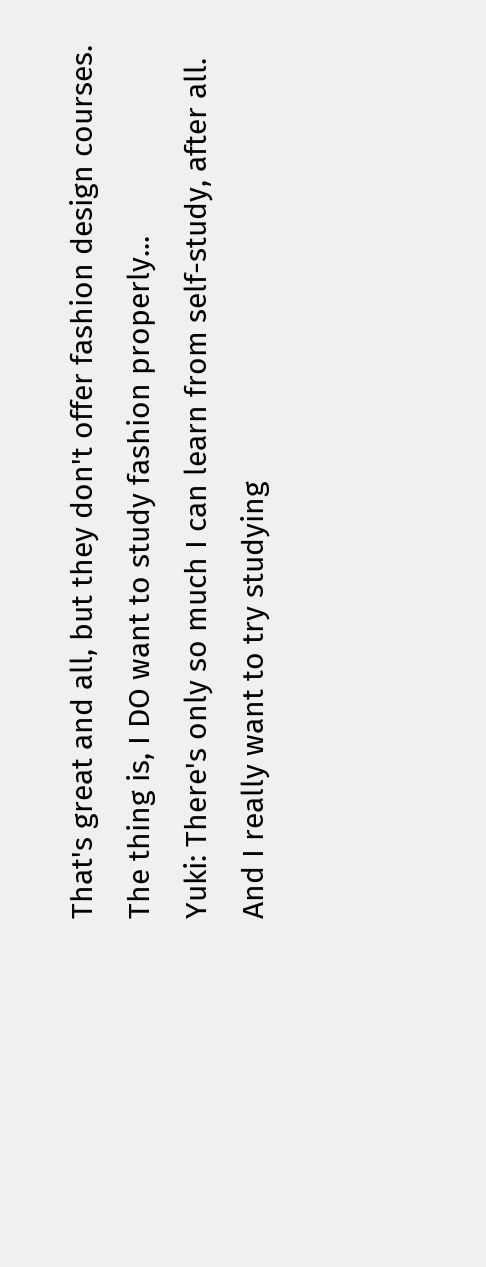That's great and all, but they don't offer fashion design courses. The thing is, I DO want to study fashion properly...
Yuki: There's only so much I can learn from self-study, after all. And I really want to try studying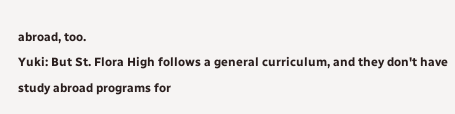abroad, too.
Yuki: But St. Flora High follows a general curriculum, and they don't have study abroad programs for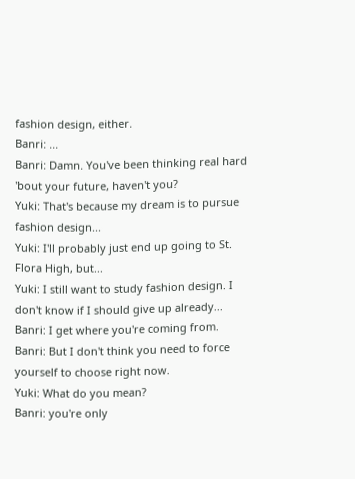fashion design, either.
Banri: ...
Banri: Damn. You've been thinking real hard 'bout your future, haven't you?
Yuki: That's because my dream is to pursue fashion design...
Yuki: I'll probably just end up going to St. Flora High, but...
Yuki: I still want to study fashion design. I don't know if I should give up already...
Banri: I get where you're coming from.
Banri: But I don't think you need to force yourself to choose right now.
Yuki: What do you mean?
Banri: you're only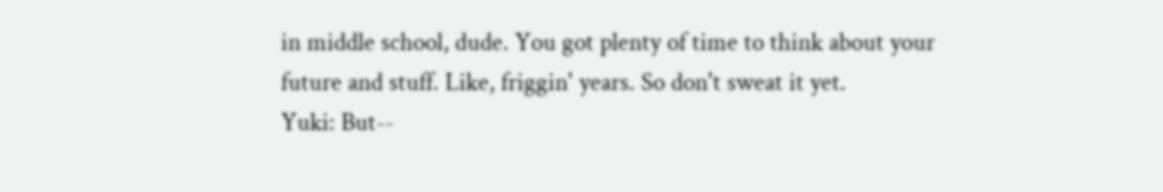in middle school, dude. You got plenty of time to think about your future and stuff. Like, friggin' years. So don't sweat it yet.
Yuki: But--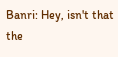Banri: Hey, isn't that the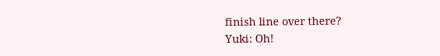finish line over there?
Yuki: Oh!